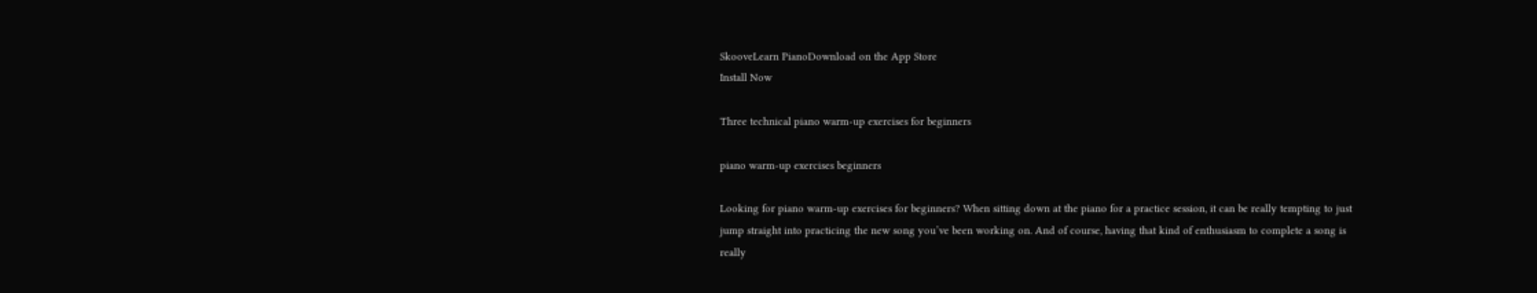SkooveLearn PianoDownload on the App Store
Install Now

Three technical piano warm-up exercises for beginners

piano warm-up exercises beginners

Looking for piano warm-up exercises for beginners? When sitting down at the piano for a practice session, it can be really tempting to just jump straight into practicing the new song you’ve been working on. And of course, having that kind of enthusiasm to complete a song is really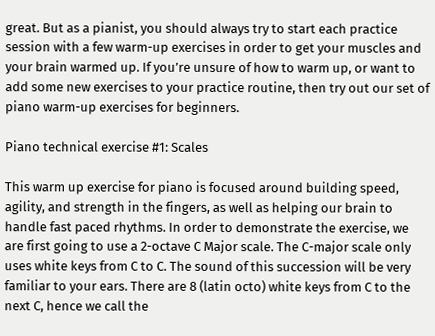great. But as a pianist, you should always try to start each practice session with a few warm-up exercises in order to get your muscles and your brain warmed up. If you’re unsure of how to warm up, or want to add some new exercises to your practice routine, then try out our set of piano warm-up exercises for beginners.

Piano technical exercise #1: Scales

This warm up exercise for piano is focused around building speed, agility, and strength in the fingers, as well as helping our brain to handle fast paced rhythms. In order to demonstrate the exercise, we are first going to use a 2-octave C Major scale. The C-major scale only uses white keys from C to C. The sound of this succession will be very familiar to your ears. There are 8 (latin octo) white keys from C to the next C, hence we call the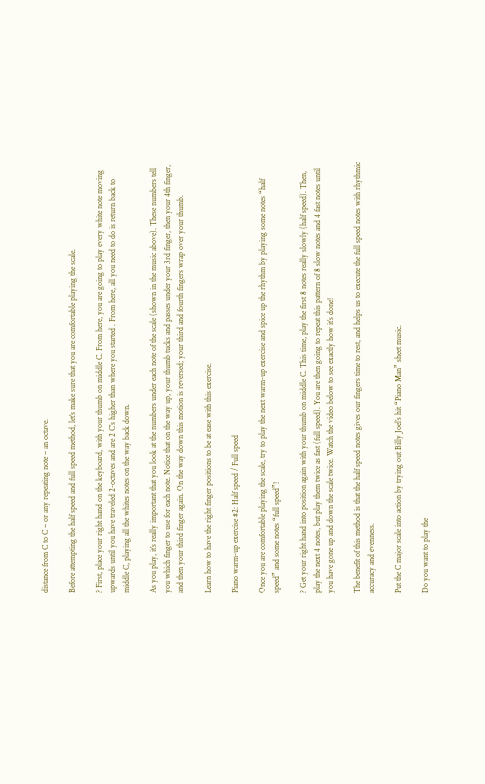distance from C to C – or any repeating note – an octave.

Before attempting the half speed and full speed method, let’s make sure that you are comfortable playing the scale.

? First, place your right hand on the keyboard, with your thumb on middle C. From here, you are going to play every white note moving upwards until you have traveled 2-octaves and are 2 C’s higher than where you started . From here, all you need to do is return back to middle C, playing all the whites notes on the way back down.

As you play, it’s really important that you look at the numbers under each note of the scale (shown in the music above). These numbers tell you which finger to use for each note. Notice that on the way up, your thumb tucks and passes under your 3rd finger, then your 4th finger, and then your third finger again. On the way down this motion is reversed; your third and fourth fingers wrap over your thumb.

Learn how to have the right finger positions to be at ease with this exercise.

Piano warm-up exercise #2: Half speed / Full speed

Once you are comfortable playing the scale, try to play the next warm-up exercise and spice up the rhythm by playing some notes “half speed” and some notes “full speed”!

? Get your right hand into position again with your thumb on middle C. This time, play the first 8 notes really slowly (half speed). Then, play the next 4 notes, but play them twice as fast (full speed). You are then going to repeat this pattern of 8 slow notes and 4 fast notes until you have gone up and down the scale twice. Watch the video below to see exactly how it’s done!

The benefit of this method is that the half speed notes gives our fingers time to rest, and helps us to execute the full speed notes with rhythmic accuracy and evenness.

Put the C major scale into action by trying out Billy Joel’s hit “Piano Man” sheet music.

Do you want to play the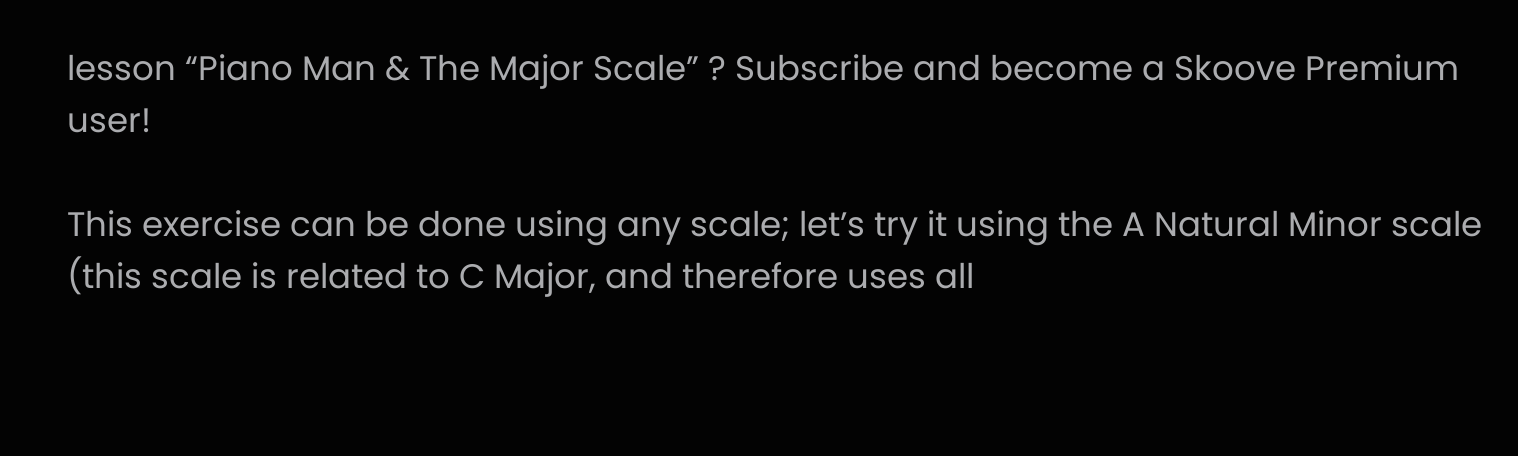lesson “Piano Man & The Major Scale” ? Subscribe and become a Skoove Premium user!

This exercise can be done using any scale; let’s try it using the A Natural Minor scale (this scale is related to C Major, and therefore uses all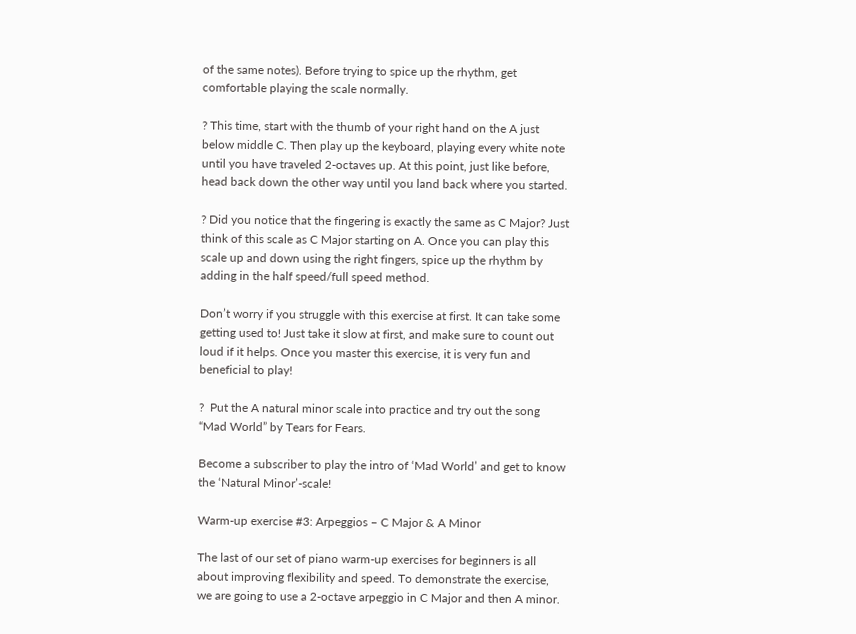of the same notes). Before trying to spice up the rhythm, get comfortable playing the scale normally.

? This time, start with the thumb of your right hand on the A just below middle C. Then play up the keyboard, playing every white note until you have traveled 2-octaves up. At this point, just like before, head back down the other way until you land back where you started.

? Did you notice that the fingering is exactly the same as C Major? Just think of this scale as C Major starting on A. Once you can play this scale up and down using the right fingers, spice up the rhythm by adding in the half speed/full speed method.

Don’t worry if you struggle with this exercise at first. It can take some getting used to! Just take it slow at first, and make sure to count out loud if it helps. Once you master this exercise, it is very fun and beneficial to play!

?  Put the A natural minor scale into practice and try out the song “Mad World” by Tears for Fears.

Become a subscriber to play the intro of ‘Mad World’ and get to know the ‘Natural Minor’-scale!

Warm-up exercise #3: Arpeggios – C Major & A Minor

The last of our set of piano warm-up exercises for beginners is all about improving flexibility and speed. To demonstrate the exercise, we are going to use a 2-octave arpeggio in C Major and then A minor.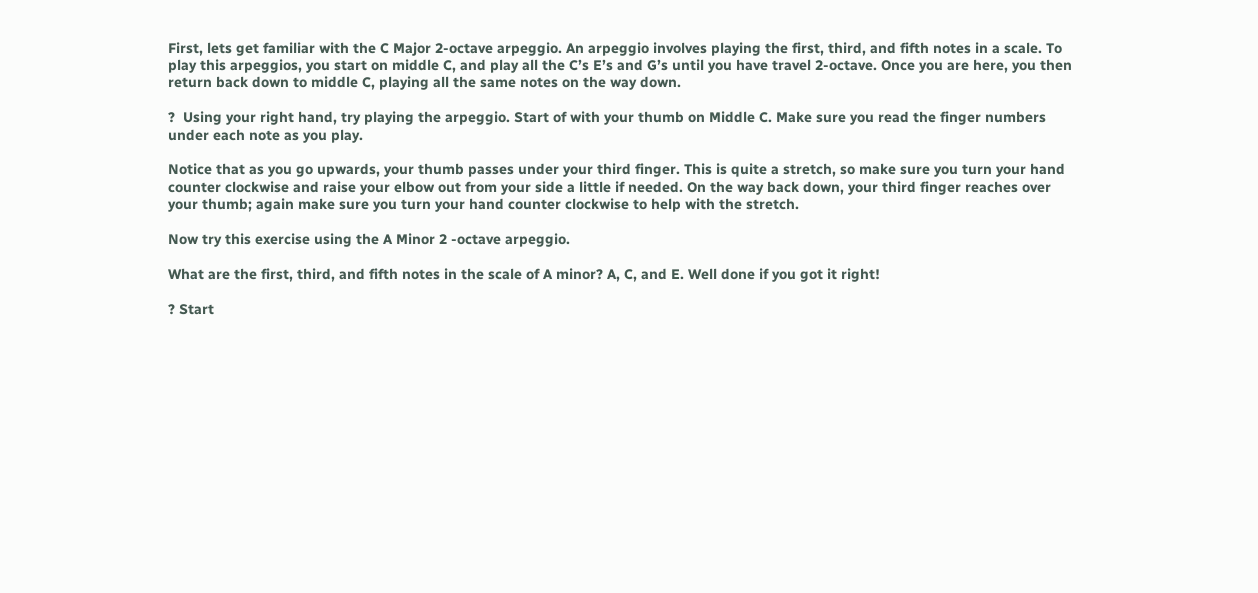First, lets get familiar with the C Major 2-octave arpeggio. An arpeggio involves playing the first, third, and fifth notes in a scale. To play this arpeggios, you start on middle C, and play all the C’s E’s and G’s until you have travel 2-octave. Once you are here, you then return back down to middle C, playing all the same notes on the way down.

?  Using your right hand, try playing the arpeggio. Start of with your thumb on Middle C. Make sure you read the finger numbers under each note as you play.

Notice that as you go upwards, your thumb passes under your third finger. This is quite a stretch, so make sure you turn your hand counter clockwise and raise your elbow out from your side a little if needed. On the way back down, your third finger reaches over your thumb; again make sure you turn your hand counter clockwise to help with the stretch.

Now try this exercise using the A Minor 2 -octave arpeggio.

What are the first, third, and fifth notes in the scale of A minor? A, C, and E. Well done if you got it right!

? Start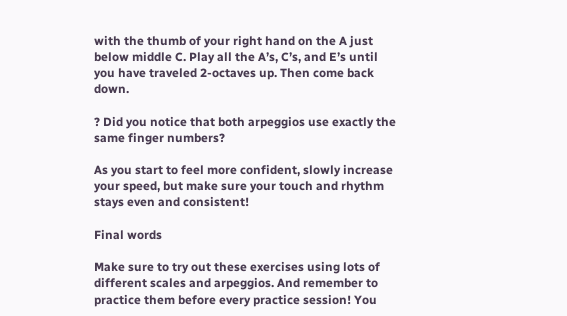with the thumb of your right hand on the A just below middle C. Play all the A’s, C’s, and E’s until you have traveled 2-octaves up. Then come back down.

? Did you notice that both arpeggios use exactly the same finger numbers?

As you start to feel more confident, slowly increase your speed, but make sure your touch and rhythm stays even and consistent!

Final words

Make sure to try out these exercises using lots of different scales and arpeggios. And remember to practice them before every practice session! You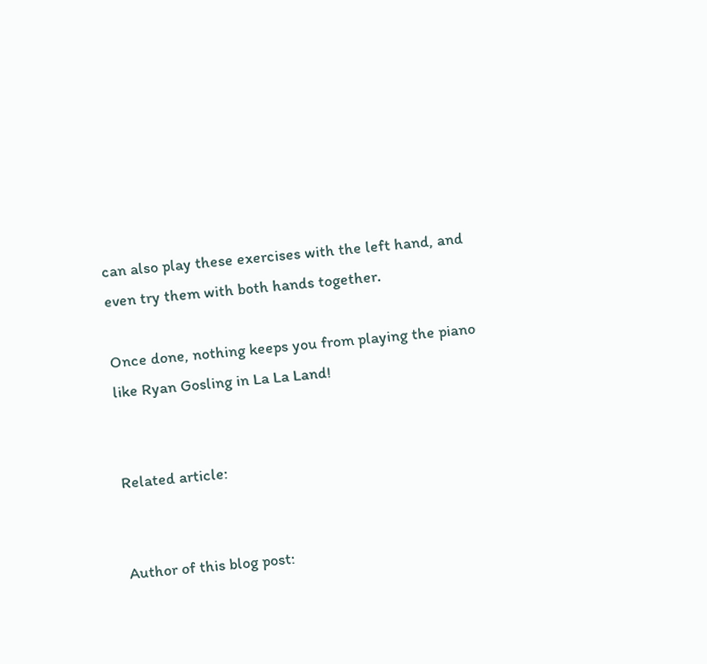can also play these exercises with the left hand, and even try them with both hands together.

Once done, nothing keeps you from playing the piano like Ryan Gosling in La La Land!


Related article:


Author of this blog post: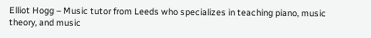Elliot Hogg – Music tutor from Leeds who specializes in teaching piano, music theory, and music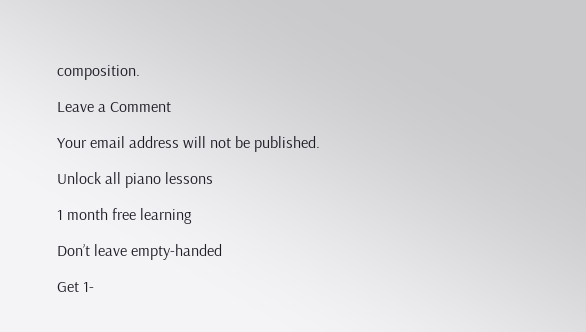composition.

Leave a Comment

Your email address will not be published.

Unlock all piano lessons

1 month free learning

Don’t leave empty-handed

Get 1-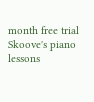month free trial Skoove's piano lessons